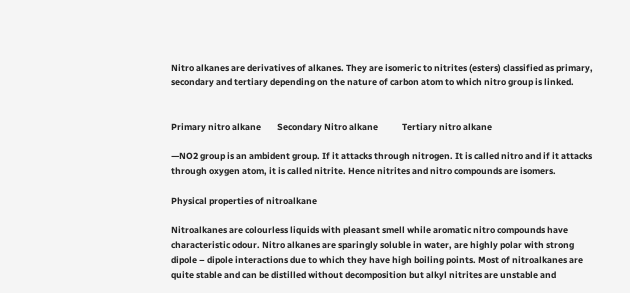Nitro alkanes are derivatives of alkanes. They are isomeric to nitrites (esters) classified as primary, secondary and tertiary depending on the nature of carbon atom to which nitro group is linked.


Primary nitro alkane        Secondary Nitro alkane            Tertiary nitro alkane

—NO2 group is an ambident group. If it attacks through nitrogen. It is called nitro and if it attacks through oxygen atom, it is called nitrite. Hence nitrites and nitro compounds are isomers.

Physical properties of nitroalkane

Nitroalkanes are colourless liquids with pleasant smell while aromatic nitro compounds have characteristic odour. Nitro alkanes are sparingly soluble in water, are highly polar with strong dipole – dipole interactions due to which they have high boiling points. Most of nitroalkanes are quite stable and can be distilled without decomposition but alkyl nitrites are unstable and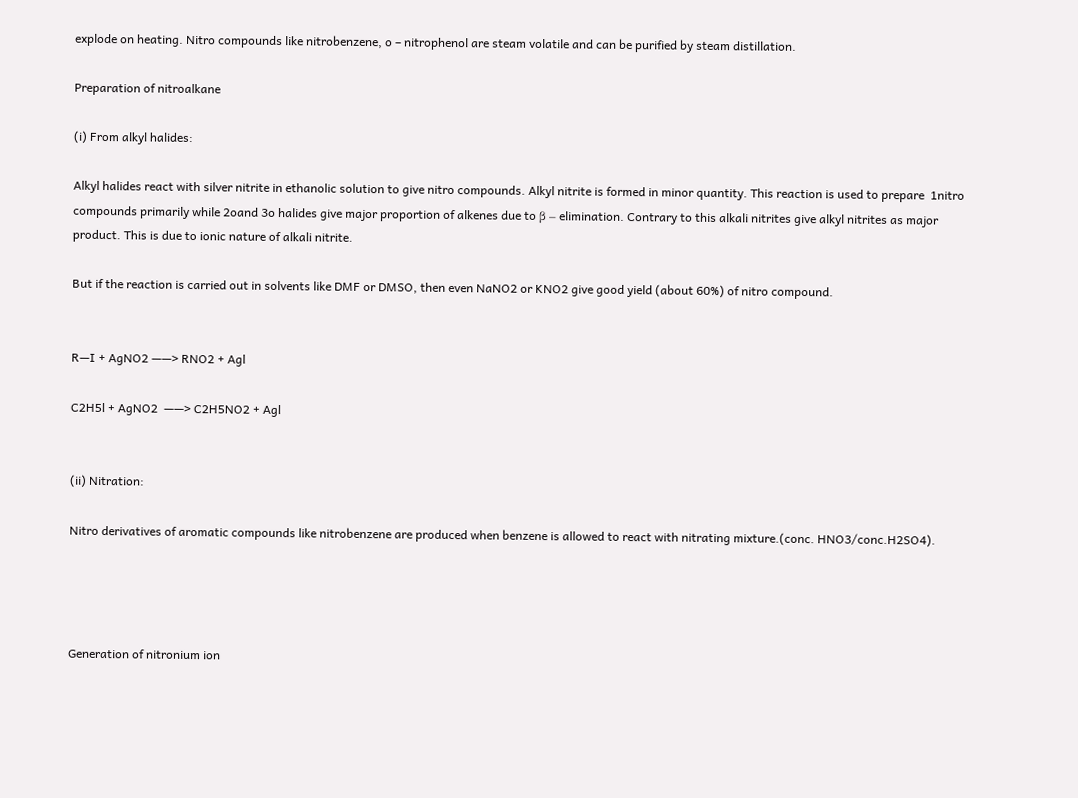explode on heating. Nitro compounds like nitrobenzene, o – nitrophenol are steam volatile and can be purified by steam distillation.

Preparation of nitroalkane

(i) From alkyl halides:

Alkyl halides react with silver nitrite in ethanolic solution to give nitro compounds. Alkyl nitrite is formed in minor quantity. This reaction is used to prepare  1nitro compounds primarily while 2oand 3o halides give major proportion of alkenes due to β – elimination. Contrary to this alkali nitrites give alkyl nitrites as major product. This is due to ionic nature of alkali nitrite.

But if the reaction is carried out in solvents like DMF or DMSO, then even NaNO2 or KNO2 give good yield (about 60%) of nitro compound.


R—I + AgNO2 ——> RNO2 + Agl

C2H5l + AgNO2  ——> C2H5NO2 + Agl


(ii) Nitration:

Nitro derivatives of aromatic compounds like nitrobenzene are produced when benzene is allowed to react with nitrating mixture.(conc. HNO3/conc.H2SO4).




Generation of nitronium ion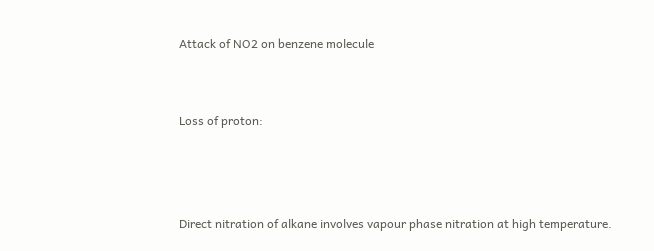Attack of NO2 on benzene molecule


Loss of proton:



Direct nitration of alkane involves vapour phase nitration at high temperature.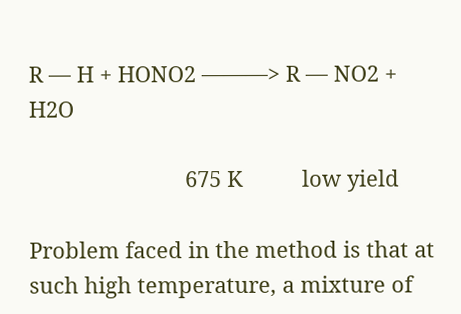R — H + HONO2 ———> R — NO2 + H2O

                          675 K          low yield

Problem faced in the method is that at such high temperature, a mixture of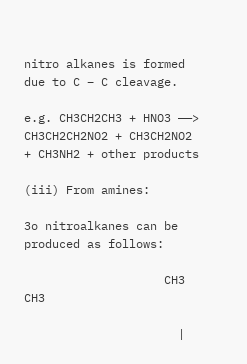nitro alkanes is formed due to C – C cleavage.

e.g. CH3CH2CH3 + HNO3 ——> CH3CH2CH2NO2 + CH3CH2NO2 + CH3NH2 + other products

(iii) From amines:

3o nitroalkanes can be produced as follows:

                    CH3                                                       CH3

                      |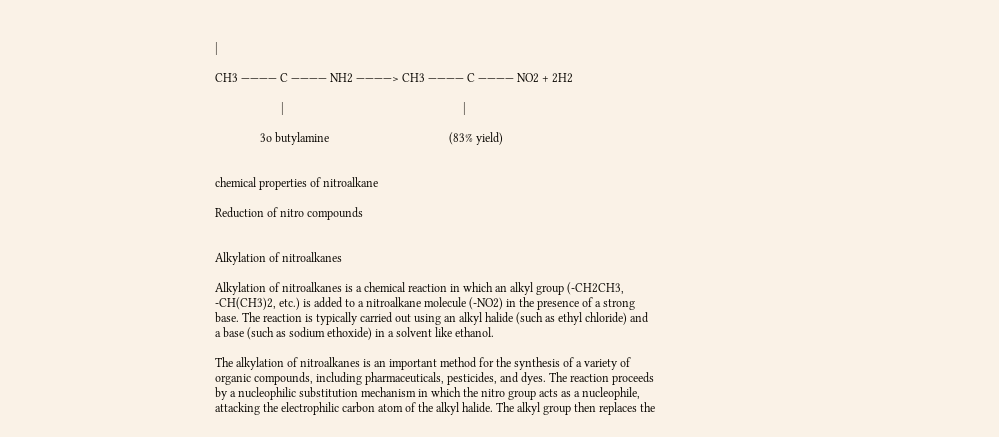|

CH3 ———— C ———— NH2 ————> CH3 ———— C ———— NO2 + 2H2

                      |                                                            |

               3o butylamine                                        (83% yield)


chemical properties of nitroalkane

Reduction of nitro compounds


Alkylation of nitroalkanes

Alkylation of nitroalkanes is a chemical reaction in which an alkyl group (-CH2CH3, -CH(CH3)2, etc.) is added to a nitroalkane molecule (-NO2) in the presence of a strong base. The reaction is typically carried out using an alkyl halide (such as ethyl chloride) and a base (such as sodium ethoxide) in a solvent like ethanol.

The alkylation of nitroalkanes is an important method for the synthesis of a variety of organic compounds, including pharmaceuticals, pesticides, and dyes. The reaction proceeds by a nucleophilic substitution mechanism in which the nitro group acts as a nucleophile, attacking the electrophilic carbon atom of the alkyl halide. The alkyl group then replaces the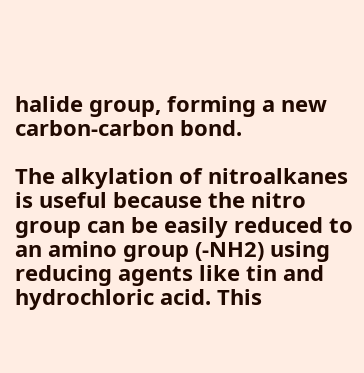halide group, forming a new carbon-carbon bond.

The alkylation of nitroalkanes is useful because the nitro group can be easily reduced to an amino group (-NH2) using reducing agents like tin and hydrochloric acid. This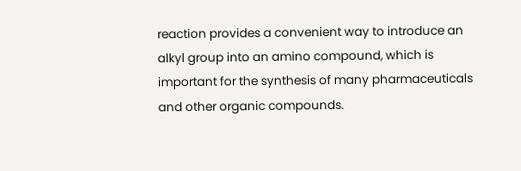reaction provides a convenient way to introduce an alkyl group into an amino compound, which is important for the synthesis of many pharmaceuticals and other organic compounds.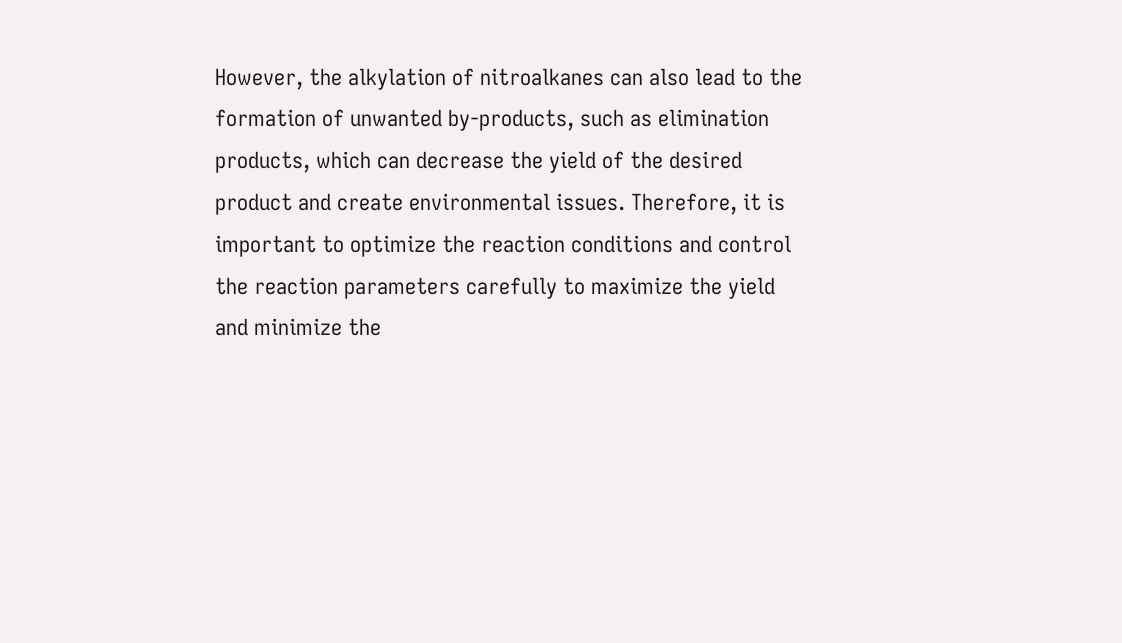However, the alkylation of nitroalkanes can also lead to the formation of unwanted by-products, such as elimination products, which can decrease the yield of the desired product and create environmental issues. Therefore, it is important to optimize the reaction conditions and control the reaction parameters carefully to maximize the yield and minimize the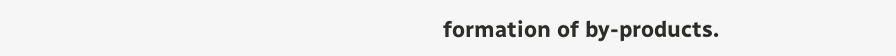formation of by-products.